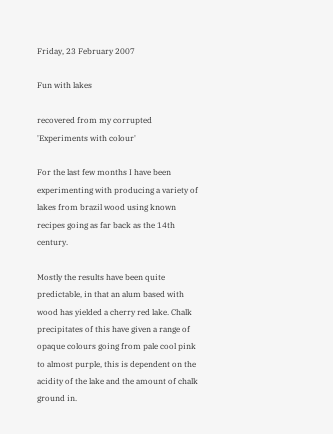Friday, 23 February 2007

Fun with lakes

recovered from my corrupted 'Experiments with colour'

For the last few months I have been experimenting with producing a variety of lakes from brazil wood using known recipes going as far back as the 14th century.

Mostly the results have been quite predictable, in that an alum based with wood has yielded a cherry red lake. Chalk precipitates of this have given a range of opaque colours going from pale cool pink to almost purple, this is dependent on the acidity of the lake and the amount of chalk ground in.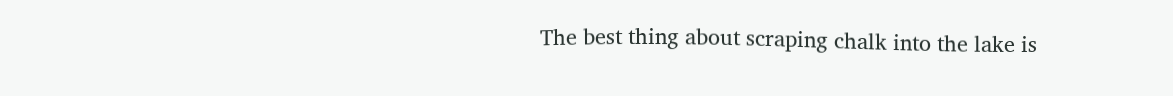The best thing about scraping chalk into the lake is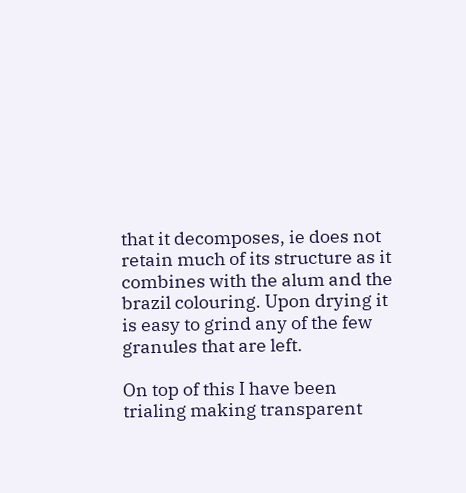that it decomposes, ie does not retain much of its structure as it combines with the alum and the brazil colouring. Upon drying it is easy to grind any of the few granules that are left.

On top of this I have been trialing making transparent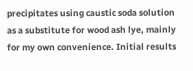precipitates using caustic soda solution as a substitute for wood ash lye, mainly for my own convenience. Initial results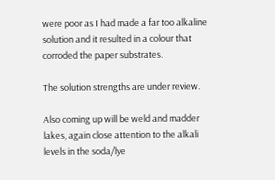were poor as I had made a far too alkaline solution and it resulted in a colour that corroded the paper substrates.

The solution strengths are under review.

Also coming up will be weld and madder lakes, again close attention to the alkali levels in the soda/lye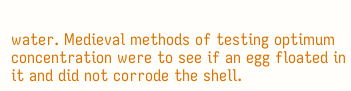water. Medieval methods of testing optimum concentration were to see if an egg floated in it and did not corrode the shell.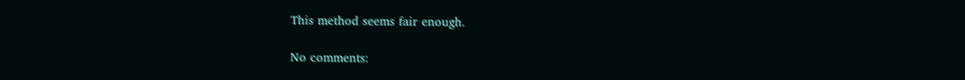This method seems fair enough.

No comments: